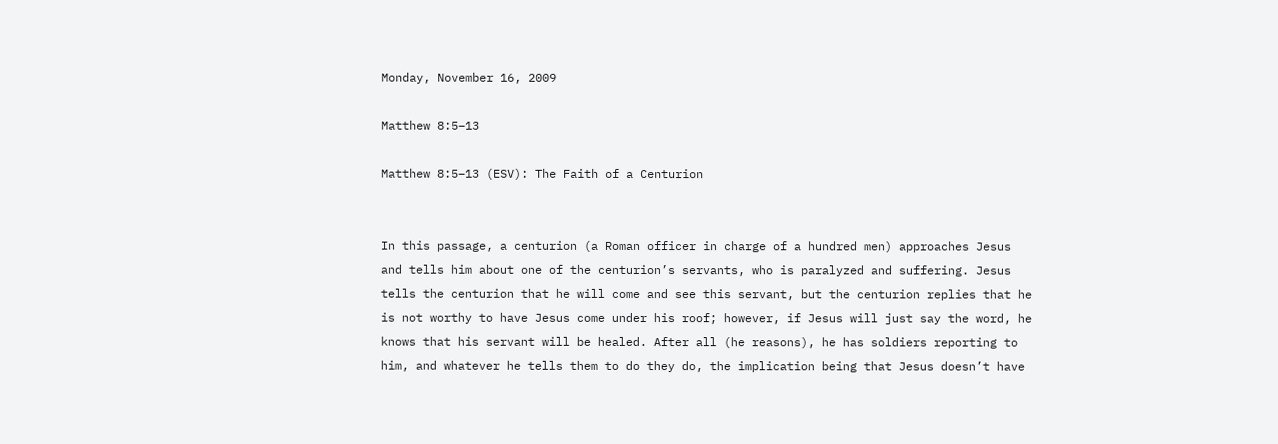Monday, November 16, 2009

Matthew 8:5–13

Matthew 8:5–13 (ESV): The Faith of a Centurion


In this passage, a centurion (a Roman officer in charge of a hundred men) approaches Jesus and tells him about one of the centurion’s servants, who is paralyzed and suffering. Jesus tells the centurion that he will come and see this servant, but the centurion replies that he is not worthy to have Jesus come under his roof; however, if Jesus will just say the word, he knows that his servant will be healed. After all (he reasons), he has soldiers reporting to him, and whatever he tells them to do they do, the implication being that Jesus doesn’t have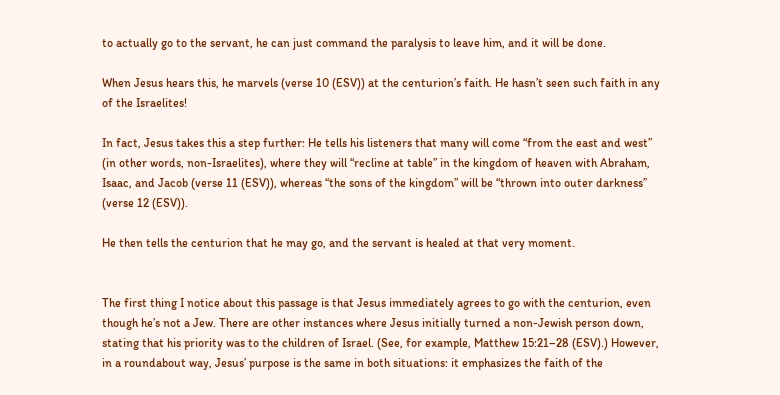to actually go to the servant, he can just command the paralysis to leave him, and it will be done.

When Jesus hears this, he marvels (verse 10 (ESV)) at the centurion’s faith. He hasn’t seen such faith in any of the Israelites!

In fact, Jesus takes this a step further: He tells his listeners that many will come “from the east and west” (in other words, non-Israelites), where they will “recline at table” in the kingdom of heaven with Abraham, Isaac, and Jacob (verse 11 (ESV)), whereas “the sons of the kingdom” will be “thrown into outer darkness” (verse 12 (ESV)).

He then tells the centurion that he may go, and the servant is healed at that very moment.


The first thing I notice about this passage is that Jesus immediately agrees to go with the centurion, even though he’s not a Jew. There are other instances where Jesus initially turned a non-Jewish person down, stating that his priority was to the children of Israel. (See, for example, Matthew 15:21–28 (ESV).) However, in a roundabout way, Jesus’ purpose is the same in both situations: it emphasizes the faith of the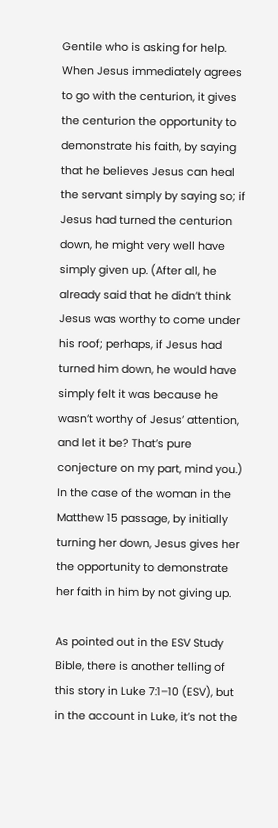Gentile who is asking for help. When Jesus immediately agrees to go with the centurion, it gives the centurion the opportunity to demonstrate his faith, by saying that he believes Jesus can heal the servant simply by saying so; if Jesus had turned the centurion down, he might very well have simply given up. (After all, he already said that he didn’t think Jesus was worthy to come under his roof; perhaps, if Jesus had turned him down, he would have simply felt it was because he wasn’t worthy of Jesus’ attention, and let it be? That’s pure conjecture on my part, mind you.) In the case of the woman in the Matthew 15 passage, by initially turning her down, Jesus gives her the opportunity to demonstrate her faith in him by not giving up.

As pointed out in the ESV Study Bible, there is another telling of this story in Luke 7:1–10 (ESV), but in the account in Luke, it’s not the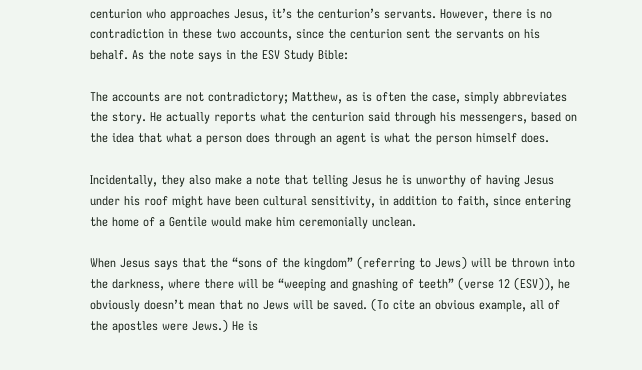centurion who approaches Jesus, it’s the centurion’s servants. However, there is no contradiction in these two accounts, since the centurion sent the servants on his behalf. As the note says in the ESV Study Bible:

The accounts are not contradictory; Matthew, as is often the case, simply abbreviates the story. He actually reports what the centurion said through his messengers, based on the idea that what a person does through an agent is what the person himself does.

Incidentally, they also make a note that telling Jesus he is unworthy of having Jesus under his roof might have been cultural sensitivity, in addition to faith, since entering the home of a Gentile would make him ceremonially unclean.

When Jesus says that the “sons of the kingdom” (referring to Jews) will be thrown into the darkness, where there will be “weeping and gnashing of teeth” (verse 12 (ESV)), he obviously doesn’t mean that no Jews will be saved. (To cite an obvious example, all of the apostles were Jews.) He is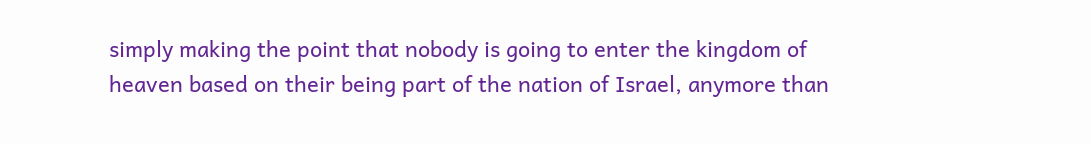simply making the point that nobody is going to enter the kingdom of heaven based on their being part of the nation of Israel, anymore than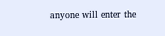anyone will enter the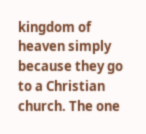kingdom of heaven simply because they go to a Christian church. The one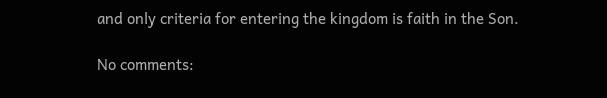and only criteria for entering the kingdom is faith in the Son.

No comments: